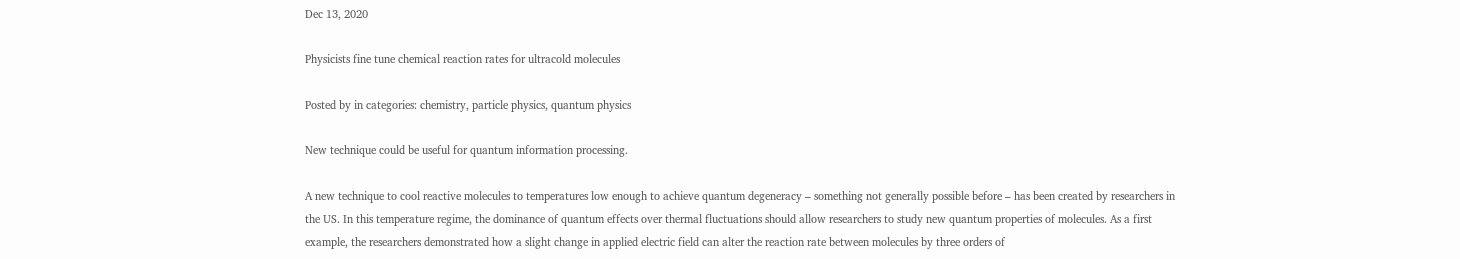Dec 13, 2020

Physicists fine tune chemical reaction rates for ultracold molecules

Posted by in categories: chemistry, particle physics, quantum physics

New technique could be useful for quantum information processing.

A new technique to cool reactive molecules to temperatures low enough to achieve quantum degeneracy – something not generally possible before – has been created by researchers in the US. In this temperature regime, the dominance of quantum effects over thermal fluctuations should allow researchers to study new quantum properties of molecules. As a first example, the researchers demonstrated how a slight change in applied electric field can alter the reaction rate between molecules by three orders of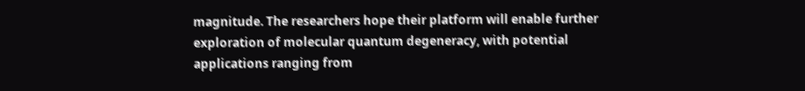magnitude. The researchers hope their platform will enable further exploration of molecular quantum degeneracy, with potential applications ranging from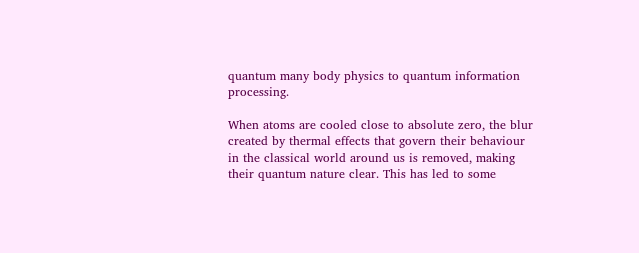quantum many body physics to quantum information processing.

When atoms are cooled close to absolute zero, the blur created by thermal effects that govern their behaviour in the classical world around us is removed, making their quantum nature clear. This has led to some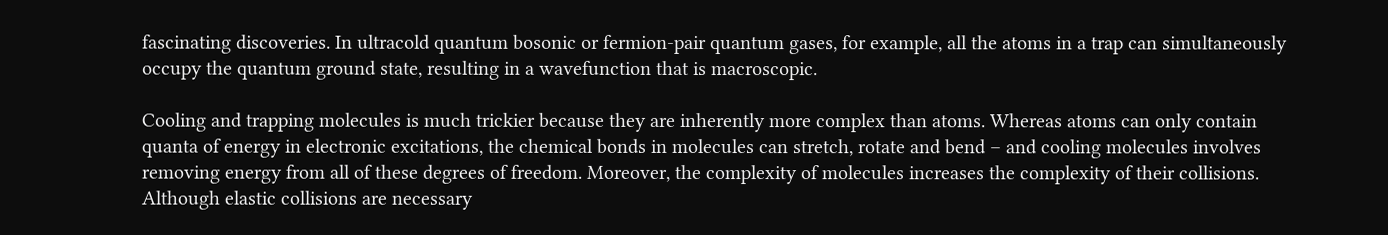fascinating discoveries. In ultracold quantum bosonic or fermion-pair quantum gases, for example, all the atoms in a trap can simultaneously occupy the quantum ground state, resulting in a wavefunction that is macroscopic.

Cooling and trapping molecules is much trickier because they are inherently more complex than atoms. Whereas atoms can only contain quanta of energy in electronic excitations, the chemical bonds in molecules can stretch, rotate and bend – and cooling molecules involves removing energy from all of these degrees of freedom. Moreover, the complexity of molecules increases the complexity of their collisions. Although elastic collisions are necessary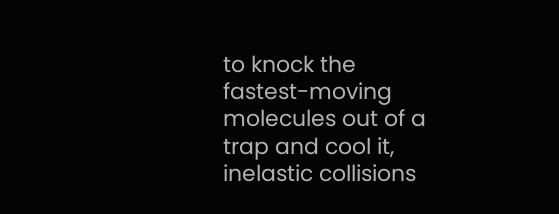to knock the fastest-moving molecules out of a trap and cool it, inelastic collisions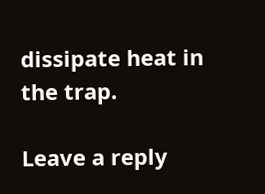dissipate heat in the trap.

Leave a reply